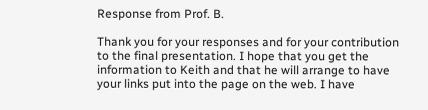Response from Prof. B.

Thank you for your responses and for your contribution to the final presentation. I hope that you get the information to Keith and that he will arrange to have your links put into the page on the web. I have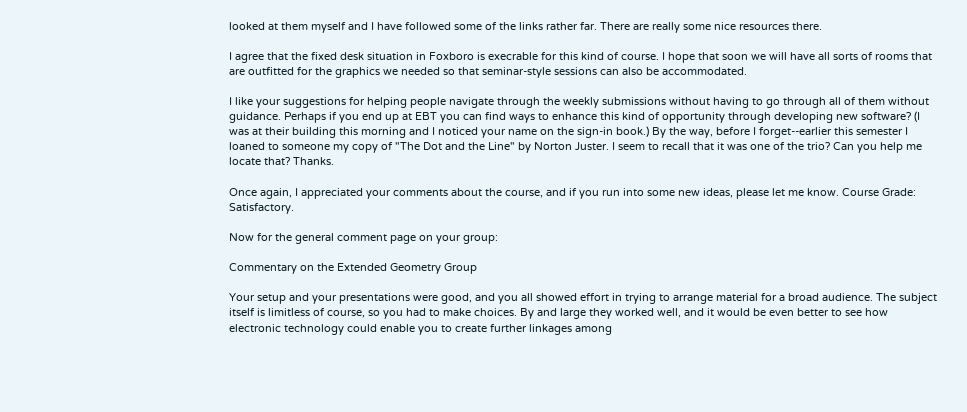looked at them myself and I have followed some of the links rather far. There are really some nice resources there.

I agree that the fixed desk situation in Foxboro is execrable for this kind of course. I hope that soon we will have all sorts of rooms that are outfitted for the graphics we needed so that seminar-style sessions can also be accommodated.

I like your suggestions for helping people navigate through the weekly submissions without having to go through all of them without guidance. Perhaps if you end up at EBT you can find ways to enhance this kind of opportunity through developing new software? (I was at their building this morning and I noticed your name on the sign-in book.) By the way, before I forget--earlier this semester I loaned to someone my copy of "The Dot and the Line" by Norton Juster. I seem to recall that it was one of the trio? Can you help me locate that? Thanks.

Once again, I appreciated your comments about the course, and if you run into some new ideas, please let me know. Course Grade: Satisfactory.

Now for the general comment page on your group:

Commentary on the Extended Geometry Group

Your setup and your presentations were good, and you all showed effort in trying to arrange material for a broad audience. The subject itself is limitless of course, so you had to make choices. By and large they worked well, and it would be even better to see how electronic technology could enable you to create further linkages among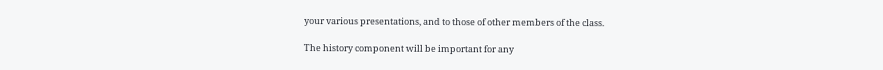your various presentations, and to those of other members of the class.

The history component will be important for any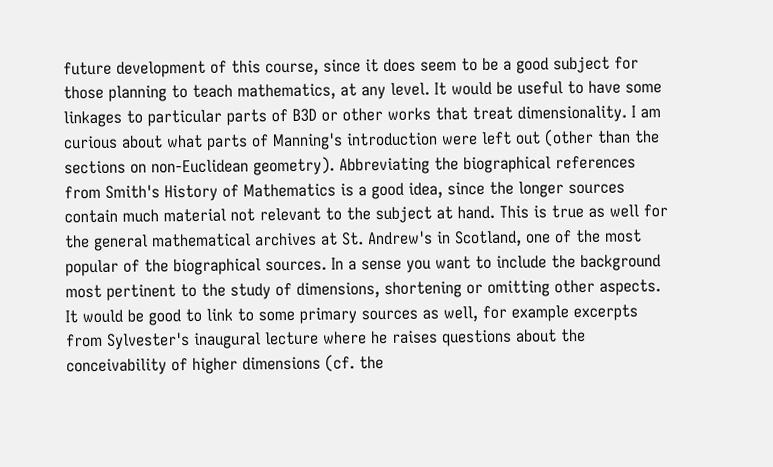future development of this course, since it does seem to be a good subject for those planning to teach mathematics, at any level. It would be useful to have some linkages to particular parts of B3D or other works that treat dimensionality. I am curious about what parts of Manning's introduction were left out (other than the sections on non-Euclidean geometry). Abbreviating the biographical references from Smith's History of Mathematics is a good idea, since the longer sources contain much material not relevant to the subject at hand. This is true as well for the general mathematical archives at St. Andrew's in Scotland, one of the most popular of the biographical sources. In a sense you want to include the background most pertinent to the study of dimensions, shortening or omitting other aspects. It would be good to link to some primary sources as well, for example excerpts from Sylvester's inaugural lecture where he raises questions about the conceivability of higher dimensions (cf. the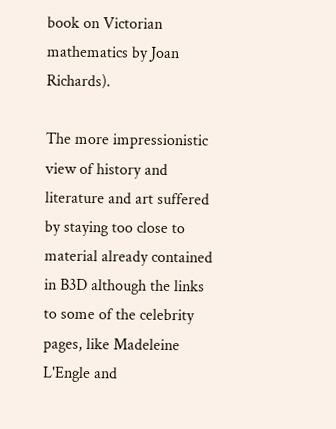book on Victorian mathematics by Joan Richards).

The more impressionistic view of history and literature and art suffered by staying too close to material already contained in B3D although the links to some of the celebrity pages, like Madeleine L'Engle and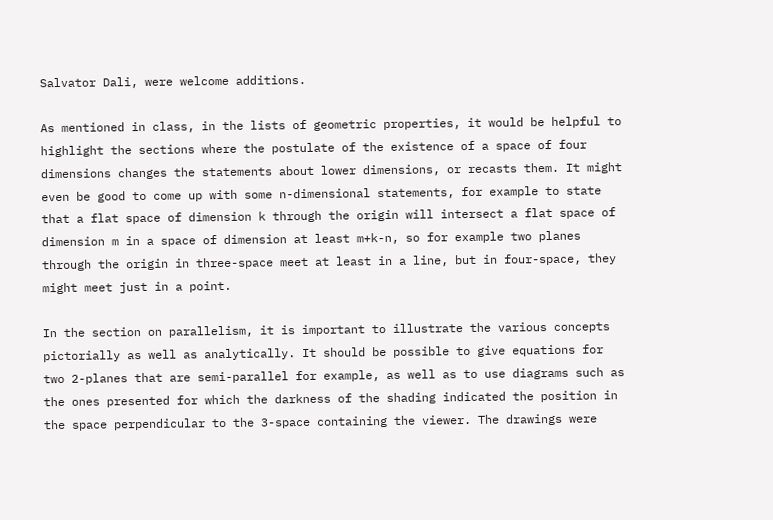Salvator Dali, were welcome additions.

As mentioned in class, in the lists of geometric properties, it would be helpful to highlight the sections where the postulate of the existence of a space of four dimensions changes the statements about lower dimensions, or recasts them. It might even be good to come up with some n-dimensional statements, for example to state that a flat space of dimension k through the origin will intersect a flat space of dimension m in a space of dimension at least m+k-n, so for example two planes through the origin in three-space meet at least in a line, but in four-space, they might meet just in a point.

In the section on parallelism, it is important to illustrate the various concepts pictorially as well as analytically. It should be possible to give equations for two 2-planes that are semi-parallel for example, as well as to use diagrams such as the ones presented for which the darkness of the shading indicated the position in the space perpendicular to the 3-space containing the viewer. The drawings were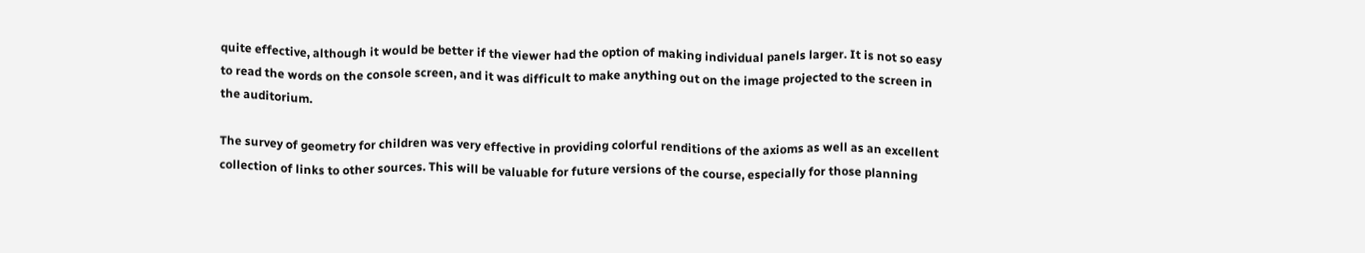quite effective, although it would be better if the viewer had the option of making individual panels larger. It is not so easy to read the words on the console screen, and it was difficult to make anything out on the image projected to the screen in the auditorium.

The survey of geometry for children was very effective in providing colorful renditions of the axioms as well as an excellent collection of links to other sources. This will be valuable for future versions of the course, especially for those planning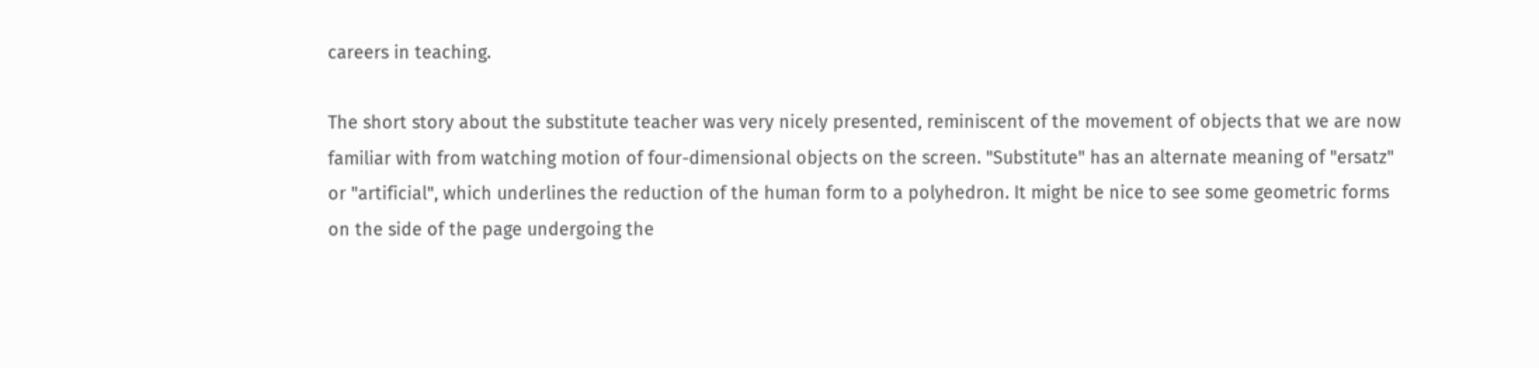careers in teaching.

The short story about the substitute teacher was very nicely presented, reminiscent of the movement of objects that we are now familiar with from watching motion of four-dimensional objects on the screen. "Substitute" has an alternate meaning of "ersatz" or "artificial", which underlines the reduction of the human form to a polyhedron. It might be nice to see some geometric forms on the side of the page undergoing the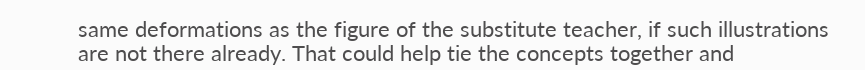same deformations as the figure of the substitute teacher, if such illustrations are not there already. That could help tie the concepts together and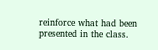reinforce what had been presented in the class.